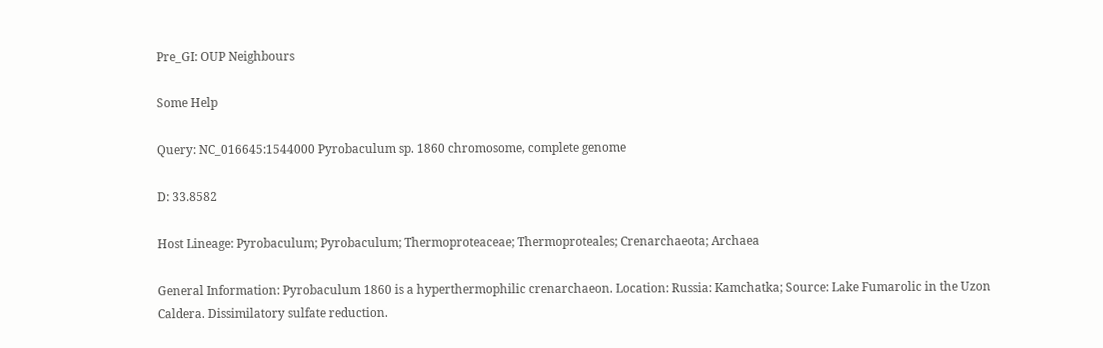Pre_GI: OUP Neighbours

Some Help

Query: NC_016645:1544000 Pyrobaculum sp. 1860 chromosome, complete genome

D: 33.8582

Host Lineage: Pyrobaculum; Pyrobaculum; Thermoproteaceae; Thermoproteales; Crenarchaeota; Archaea

General Information: Pyrobaculum 1860 is a hyperthermophilic crenarchaeon. Location: Russia: Kamchatka; Source: Lake Fumarolic in the Uzon Caldera. Dissimilatory sulfate reduction.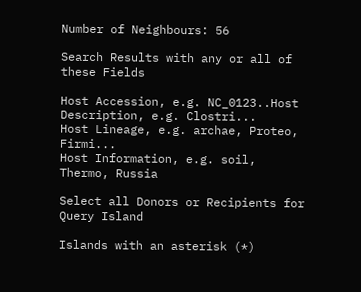Number of Neighbours: 56

Search Results with any or all of these Fields

Host Accession, e.g. NC_0123..Host Description, e.g. Clostri...
Host Lineage, e.g. archae, Proteo, Firmi...
Host Information, e.g. soil, Thermo, Russia

Select all Donors or Recipients for Query Island

Islands with an asterisk (*)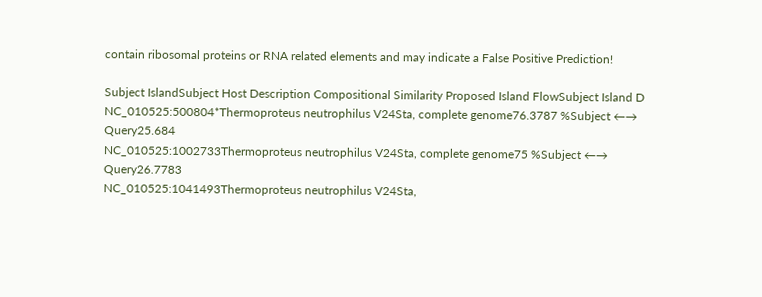contain ribosomal proteins or RNA related elements and may indicate a False Positive Prediction!

Subject IslandSubject Host Description Compositional Similarity Proposed Island FlowSubject Island D
NC_010525:500804*Thermoproteus neutrophilus V24Sta, complete genome76.3787 %Subject ←→ Query25.684
NC_010525:1002733Thermoproteus neutrophilus V24Sta, complete genome75 %Subject ←→ Query26.7783
NC_010525:1041493Thermoproteus neutrophilus V24Sta,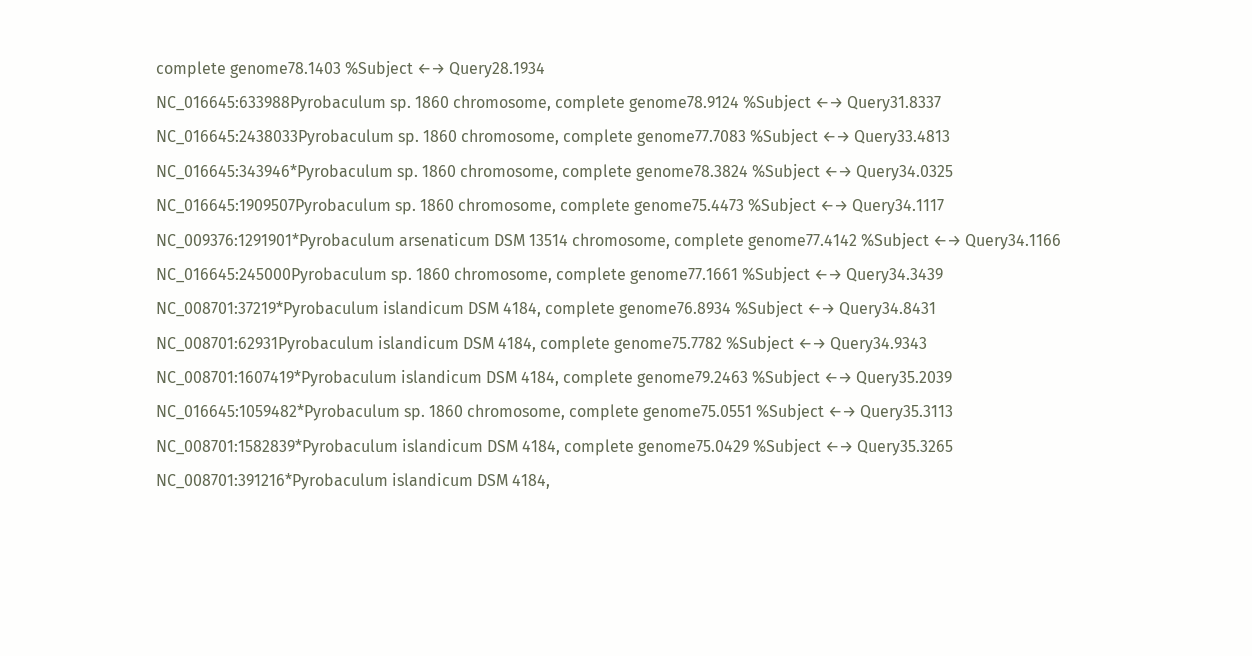complete genome78.1403 %Subject ←→ Query28.1934
NC_016645:633988Pyrobaculum sp. 1860 chromosome, complete genome78.9124 %Subject ←→ Query31.8337
NC_016645:2438033Pyrobaculum sp. 1860 chromosome, complete genome77.7083 %Subject ←→ Query33.4813
NC_016645:343946*Pyrobaculum sp. 1860 chromosome, complete genome78.3824 %Subject ←→ Query34.0325
NC_016645:1909507Pyrobaculum sp. 1860 chromosome, complete genome75.4473 %Subject ←→ Query34.1117
NC_009376:1291901*Pyrobaculum arsenaticum DSM 13514 chromosome, complete genome77.4142 %Subject ←→ Query34.1166
NC_016645:245000Pyrobaculum sp. 1860 chromosome, complete genome77.1661 %Subject ←→ Query34.3439
NC_008701:37219*Pyrobaculum islandicum DSM 4184, complete genome76.8934 %Subject ←→ Query34.8431
NC_008701:62931Pyrobaculum islandicum DSM 4184, complete genome75.7782 %Subject ←→ Query34.9343
NC_008701:1607419*Pyrobaculum islandicum DSM 4184, complete genome79.2463 %Subject ←→ Query35.2039
NC_016645:1059482*Pyrobaculum sp. 1860 chromosome, complete genome75.0551 %Subject ←→ Query35.3113
NC_008701:1582839*Pyrobaculum islandicum DSM 4184, complete genome75.0429 %Subject ←→ Query35.3265
NC_008701:391216*Pyrobaculum islandicum DSM 4184,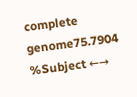complete genome75.7904 %Subject ←→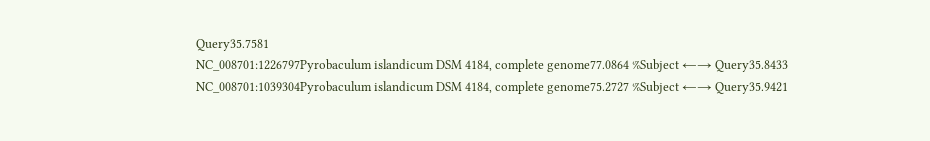Query35.7581
NC_008701:1226797Pyrobaculum islandicum DSM 4184, complete genome77.0864 %Subject ←→ Query35.8433
NC_008701:1039304Pyrobaculum islandicum DSM 4184, complete genome75.2727 %Subject ←→ Query35.9421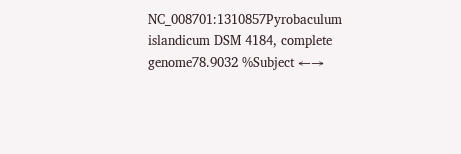NC_008701:1310857Pyrobaculum islandicum DSM 4184, complete genome78.9032 %Subject ←→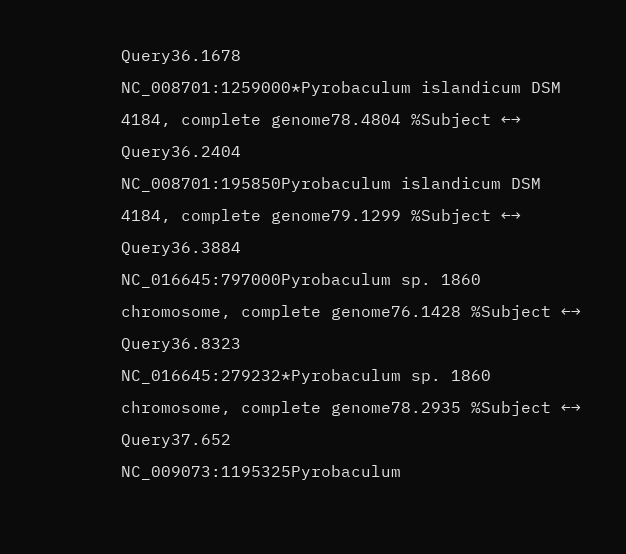Query36.1678
NC_008701:1259000*Pyrobaculum islandicum DSM 4184, complete genome78.4804 %Subject ←→ Query36.2404
NC_008701:195850Pyrobaculum islandicum DSM 4184, complete genome79.1299 %Subject ←→ Query36.3884
NC_016645:797000Pyrobaculum sp. 1860 chromosome, complete genome76.1428 %Subject ←→ Query36.8323
NC_016645:279232*Pyrobaculum sp. 1860 chromosome, complete genome78.2935 %Subject ←→ Query37.652
NC_009073:1195325Pyrobaculum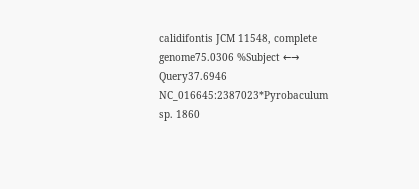calidifontis JCM 11548, complete genome75.0306 %Subject ←→ Query37.6946
NC_016645:2387023*Pyrobaculum sp. 1860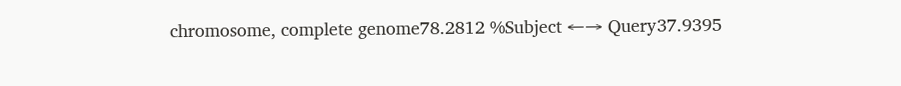chromosome, complete genome78.2812 %Subject ←→ Query37.9395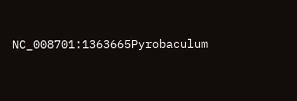NC_008701:1363665Pyrobaculum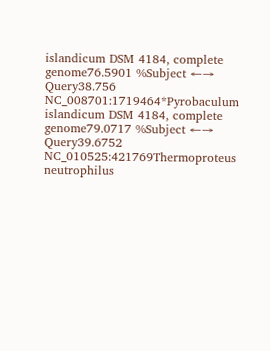islandicum DSM 4184, complete genome76.5901 %Subject ←→ Query38.756
NC_008701:1719464*Pyrobaculum islandicum DSM 4184, complete genome79.0717 %Subject ←→ Query39.6752
NC_010525:421769Thermoproteus neutrophilus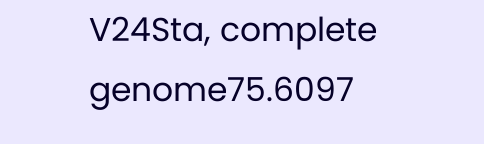V24Sta, complete genome75.6097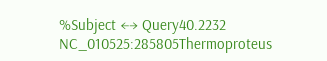%Subject ←→ Query40.2232
NC_010525:285805Thermoproteus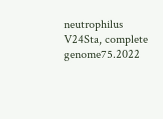neutrophilus V24Sta, complete genome75.2022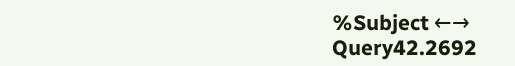%Subject ←→ Query42.2692